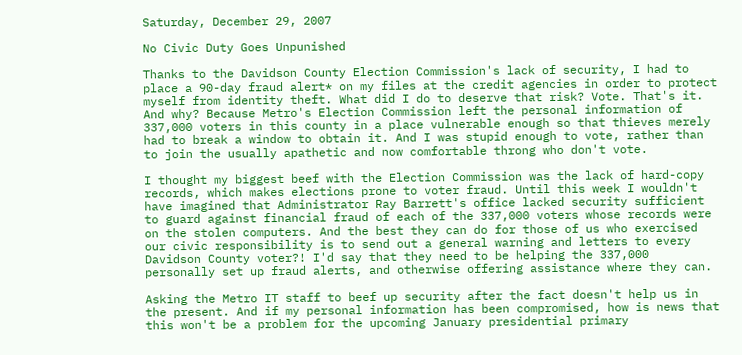Saturday, December 29, 2007

No Civic Duty Goes Unpunished

Thanks to the Davidson County Election Commission's lack of security, I had to place a 90-day fraud alert* on my files at the credit agencies in order to protect myself from identity theft. What did I do to deserve that risk? Vote. That's it. And why? Because Metro's Election Commission left the personal information of 337,000 voters in this county in a place vulnerable enough so that thieves merely had to break a window to obtain it. And I was stupid enough to vote, rather than to join the usually apathetic and now comfortable throng who don't vote.

I thought my biggest beef with the Election Commission was the lack of hard-copy records, which makes elections prone to voter fraud. Until this week I wouldn't have imagined that Administrator Ray Barrett's office lacked security sufficient to guard against financial fraud of each of the 337,000 voters whose records were on the stolen computers. And the best they can do for those of us who exercised our civic responsibility is to send out a general warning and letters to every Davidson County voter?! I'd say that they need to be helping the 337,000 personally set up fraud alerts, and otherwise offering assistance where they can.

Asking the Metro IT staff to beef up security after the fact doesn't help us in the present. And if my personal information has been compromised, how is news that this won't be a problem for the upcoming January presidential primary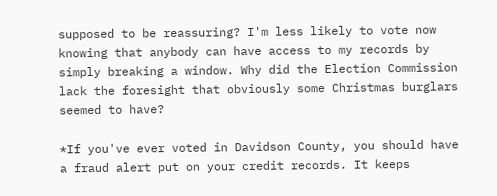supposed to be reassuring? I'm less likely to vote now knowing that anybody can have access to my records by simply breaking a window. Why did the Election Commission lack the foresight that obviously some Christmas burglars seemed to have?

*If you've ever voted in Davidson County, you should have a fraud alert put on your credit records. It keeps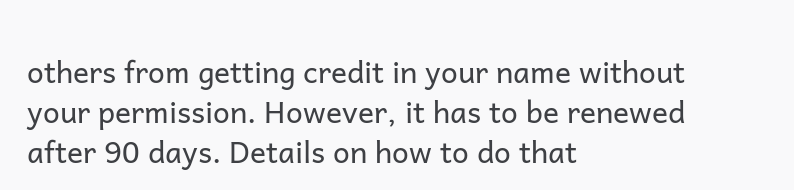others from getting credit in your name without your permission. However, it has to be renewed after 90 days. Details on how to do that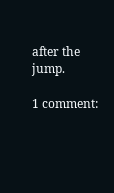after the jump.

1 comment: